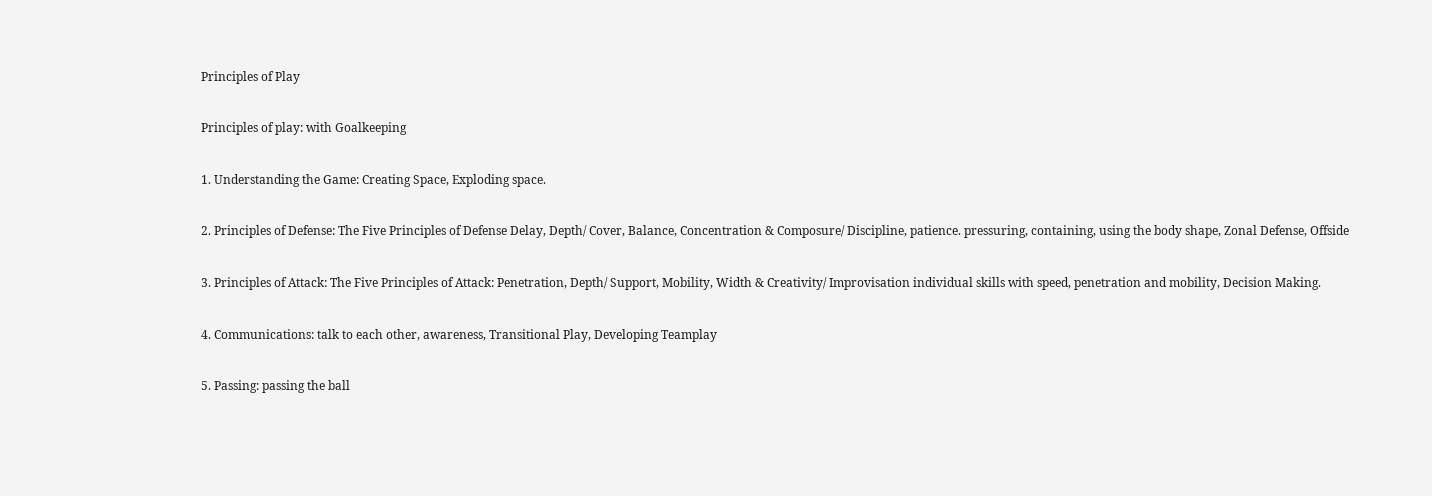Principles of Play

Principles of play: with Goalkeeping

1. Understanding the Game: Creating Space, Exploding space.

2. Principles of Defense: The Five Principles of Defense Delay, Depth/ Cover, Balance, Concentration & Composure/ Discipline, patience. pressuring, containing, using the body shape, Zonal Defense, Offside

3. Principles of Attack: The Five Principles of Attack: Penetration, Depth/ Support, Mobility, Width & Creativity/ Improvisation individual skills with speed, penetration and mobility, Decision Making.

4. Communications: talk to each other, awareness, Transitional Play, Developing Teamplay

5. Passing: passing the ball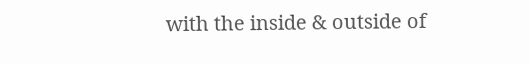with the inside & outside of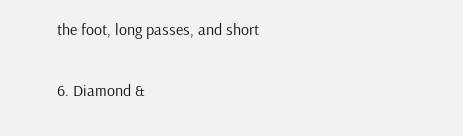the foot, long passes, and short

6. Diamond &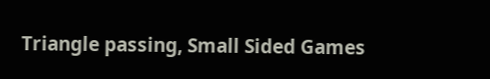Triangle passing, Small Sided Games